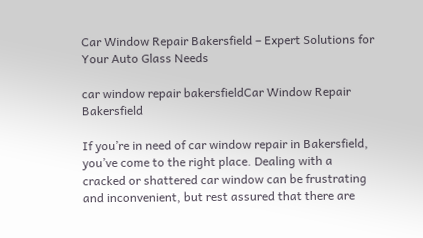Car Window Repair Bakersfield – Expert Solutions for Your Auto Glass Needs

car window repair bakersfieldCar Window Repair Bakersfield

If you’re in need of car window repair in Bakersfield, you’ve come to the right place. Dealing with a cracked or shattered car window can be frustrating and inconvenient, but rest assured that there are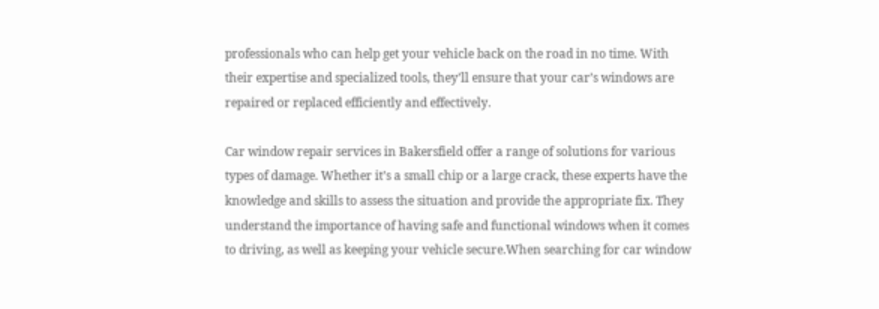professionals who can help get your vehicle back on the road in no time. With their expertise and specialized tools, they’ll ensure that your car’s windows are repaired or replaced efficiently and effectively.

Car window repair services in Bakersfield offer a range of solutions for various types of damage. Whether it’s a small chip or a large crack, these experts have the knowledge and skills to assess the situation and provide the appropriate fix. They understand the importance of having safe and functional windows when it comes to driving, as well as keeping your vehicle secure.When searching for car window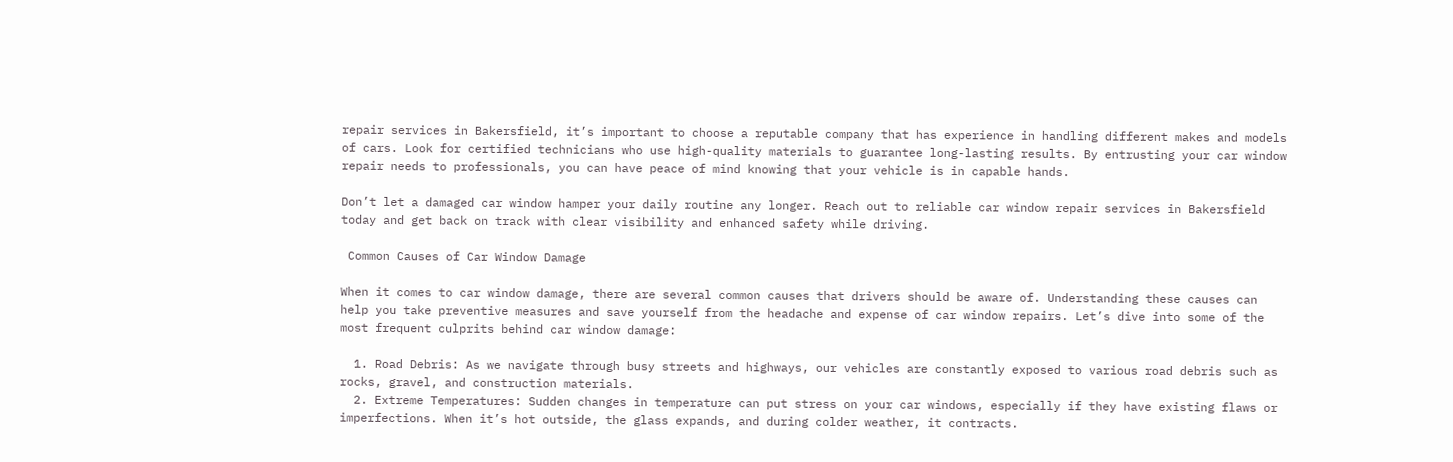repair services in Bakersfield, it’s important to choose a reputable company that has experience in handling different makes and models of cars. Look for certified technicians who use high-quality materials to guarantee long-lasting results. By entrusting your car window repair needs to professionals, you can have peace of mind knowing that your vehicle is in capable hands.

Don’t let a damaged car window hamper your daily routine any longer. Reach out to reliable car window repair services in Bakersfield today and get back on track with clear visibility and enhanced safety while driving.

 Common Causes of Car Window Damage

When it comes to car window damage, there are several common causes that drivers should be aware of. Understanding these causes can help you take preventive measures and save yourself from the headache and expense of car window repairs. Let’s dive into some of the most frequent culprits behind car window damage:

  1. Road Debris: As we navigate through busy streets and highways, our vehicles are constantly exposed to various road debris such as rocks, gravel, and construction materials.
  2. Extreme Temperatures: Sudden changes in temperature can put stress on your car windows, especially if they have existing flaws or imperfections. When it’s hot outside, the glass expands, and during colder weather, it contracts.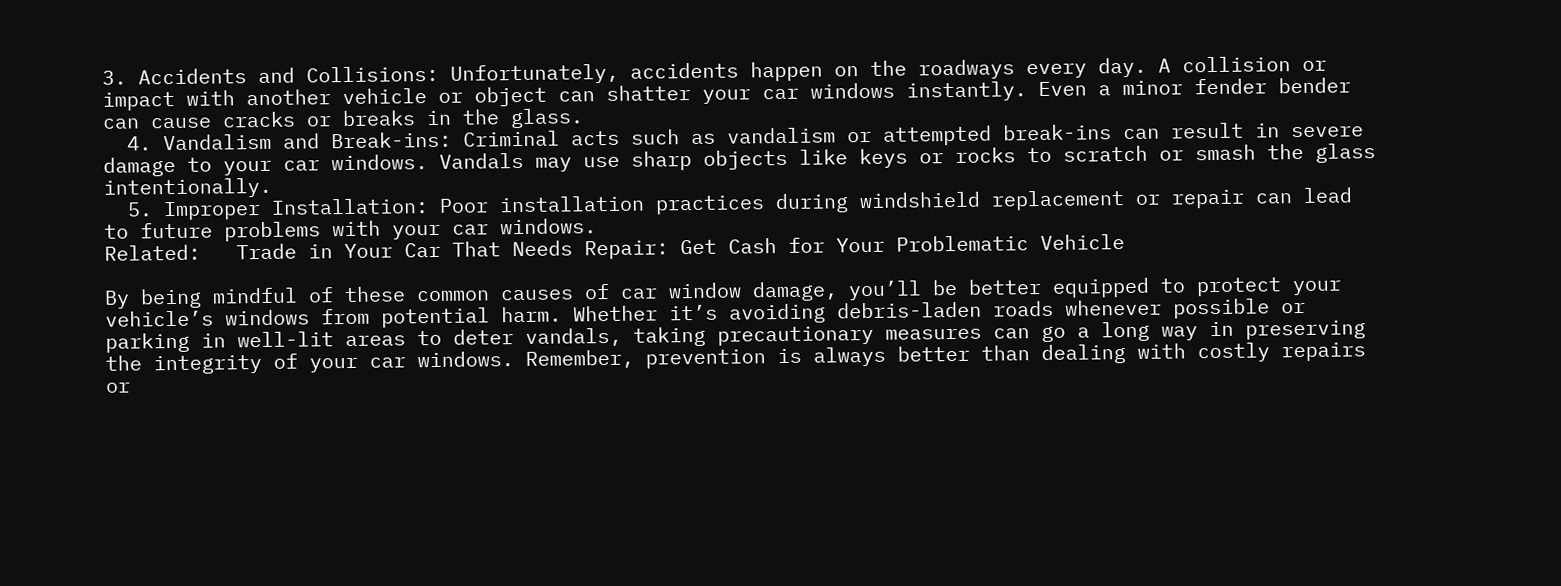3. Accidents and Collisions: Unfortunately, accidents happen on the roadways every day. A collision or impact with another vehicle or object can shatter your car windows instantly. Even a minor fender bender can cause cracks or breaks in the glass.
  4. Vandalism and Break-ins: Criminal acts such as vandalism or attempted break-ins can result in severe damage to your car windows. Vandals may use sharp objects like keys or rocks to scratch or smash the glass intentionally.
  5. Improper Installation: Poor installation practices during windshield replacement or repair can lead to future problems with your car windows.
Related:   Trade in Your Car That Needs Repair: Get Cash for Your Problematic Vehicle

By being mindful of these common causes of car window damage, you’ll be better equipped to protect your vehicle’s windows from potential harm. Whether it’s avoiding debris-laden roads whenever possible or parking in well-lit areas to deter vandals, taking precautionary measures can go a long way in preserving the integrity of your car windows. Remember, prevention is always better than dealing with costly repairs or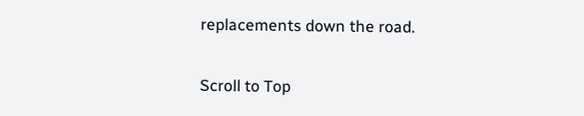replacements down the road.

Scroll to Top